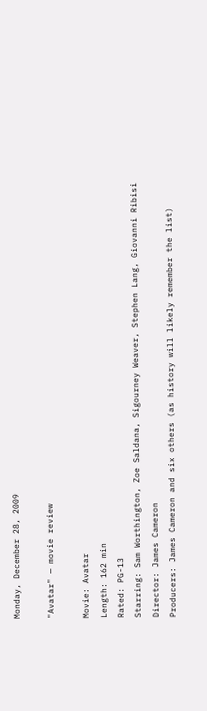Monday, December 28, 2009

"Avatar" — movie review

Movie: Avatar
Length: 162 min
Rated: PG-13
Starring: Sam Worthington, Zoe Saldana, Sigourney Weaver, Stephen Lang, Giovanni Ribisi
Director: James Cameron
Producers: James Cameron and six others (as history will likely remember the list)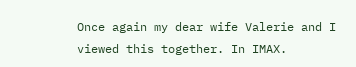Once again my dear wife Valerie and I viewed this together. In IMAX.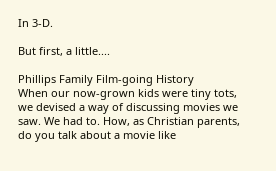In 3-D.

But first, a little....

Phillips Family Film-going History
When our now-grown kids were tiny tots, we devised a way of discussing movies we saw. We had to. How, as Christian parents, do you talk about a movie like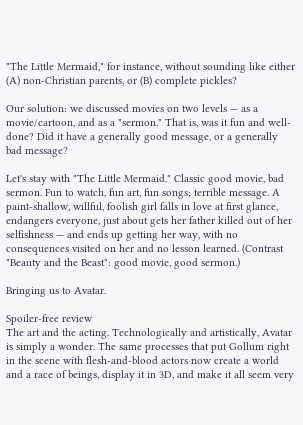"The Little Mermaid," for instance, without sounding like either (A) non-Christian parents, or (B) complete pickles?

Our solution: we discussed movies on two levels — as a movie/cartoon, and as a "sermon." That is, was it fun and well-done? Did it have a generally good message, or a generally bad message?

Let's stay with "The Little Mermaid." Classic good movie, bad sermon. Fun to watch, fun art, fun songs; terrible message. A paint-shallow, willful, foolish girl falls in love at first glance, endangers everyone, just about gets her father killed out of her selfishness — and ends up getting her way, with no consequences visited on her and no lesson learned. (Contrast "Beauty and the Beast": good movie, good sermon.)

Bringing us to Avatar.

Spoiler-free review
The art and the acting. Technologically and artistically, Avatar is simply a wonder. The same processes that put Gollum right in the scene with flesh-and-blood actors now create a world and a race of beings, display it in 3D, and make it all seem very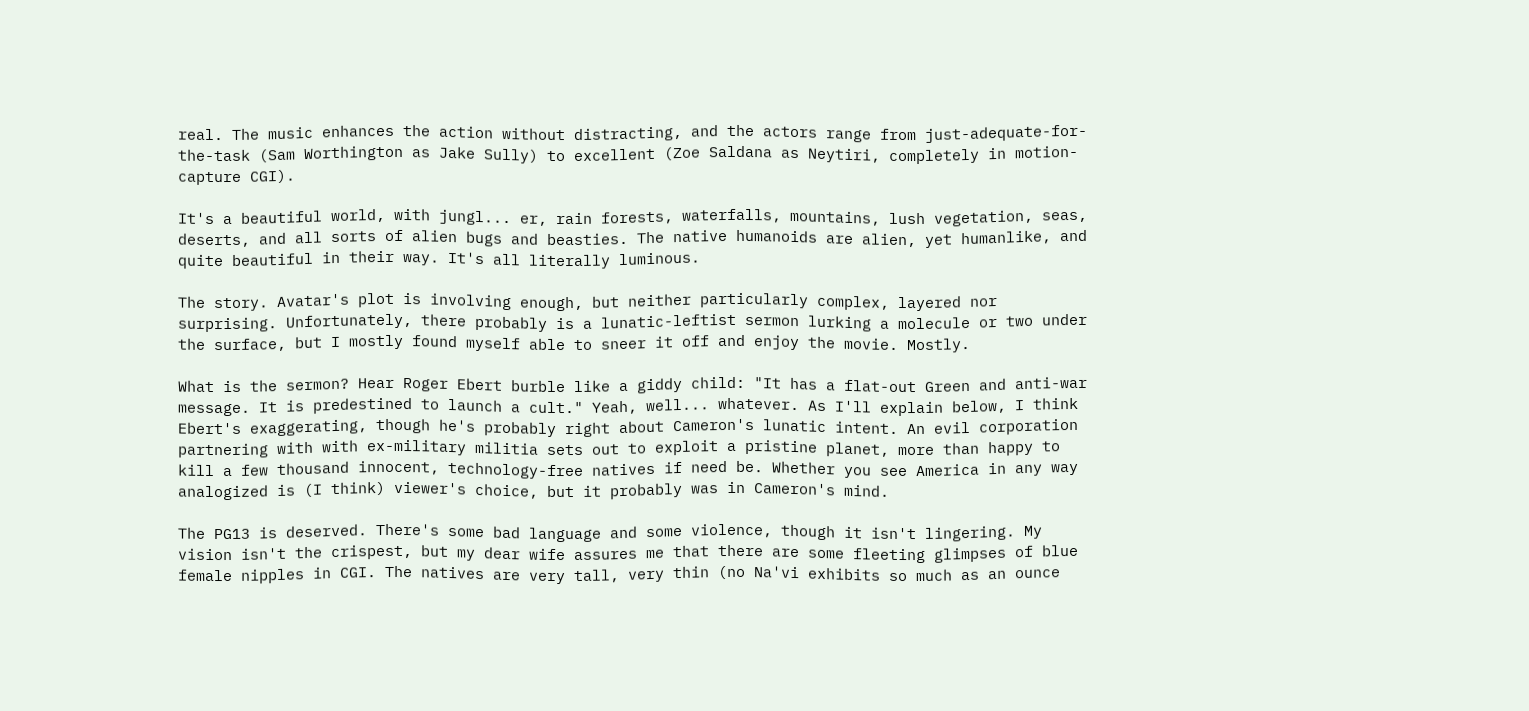real. The music enhances the action without distracting, and the actors range from just-adequate-for-the-task (Sam Worthington as Jake Sully) to excellent (Zoe Saldana as Neytiri, completely in motion-capture CGI).

It's a beautiful world, with jungl... er, rain forests, waterfalls, mountains, lush vegetation, seas, deserts, and all sorts of alien bugs and beasties. The native humanoids are alien, yet humanlike, and quite beautiful in their way. It's all literally luminous.

The story. Avatar's plot is involving enough, but neither particularly complex, layered nor surprising. Unfortunately, there probably is a lunatic-leftist sermon lurking a molecule or two under the surface, but I mostly found myself able to sneer it off and enjoy the movie. Mostly.

What is the sermon? Hear Roger Ebert burble like a giddy child: "It has a flat-out Green and anti-war message. It is predestined to launch a cult." Yeah, well... whatever. As I'll explain below, I think Ebert's exaggerating, though he's probably right about Cameron's lunatic intent. An evil corporation partnering with with ex-military militia sets out to exploit a pristine planet, more than happy to kill a few thousand innocent, technology-free natives if need be. Whether you see America in any way analogized is (I think) viewer's choice, but it probably was in Cameron's mind.

The PG13 is deserved. There's some bad language and some violence, though it isn't lingering. My vision isn't the crispest, but my dear wife assures me that there are some fleeting glimpses of blue female nipples in CGI. The natives are very tall, very thin (no Na'vi exhibits so much as an ounce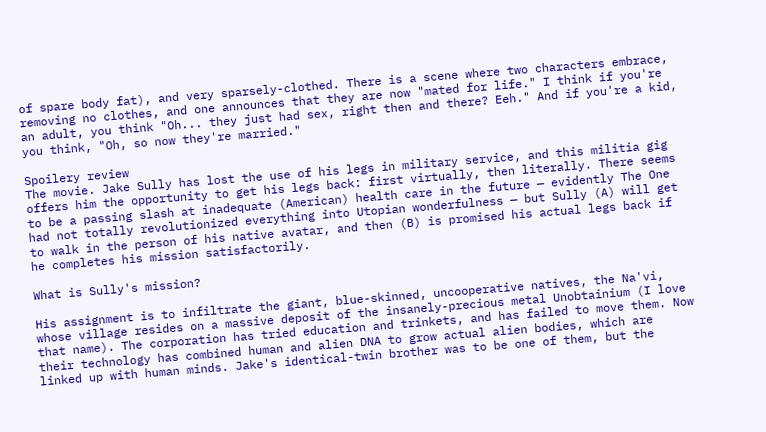of spare body fat), and very sparsely-clothed. There is a scene where two characters embrace, removing no clothes, and one announces that they are now "mated for life." I think if you're an adult, you think "Oh... they just had sex, right then and there? Eeh." And if you're a kid, you think, "Oh, so now they're married."

Spoilery review
The movie. Jake Sully has lost the use of his legs in military service, and this militia gig offers him the opportunity to get his legs back: first virtually, then literally. There seems to be a passing slash at inadequate (American) health care in the future — evidently The One had not totally revolutionized everything into Utopian wonderfulness — but Sully (A) will get to walk in the person of his native avatar, and then (B) is promised his actual legs back if he completes his mission satisfactorily.

What is Sully's mission?

His assignment is to infiltrate the giant, blue-skinned, uncooperative natives, the Na'vi, whose village resides on a massive deposit of the insanely-precious metal Unobtainium (I love that name). The corporation has tried education and trinkets, and has failed to move them. Now their technology has combined human and alien DNA to grow actual alien bodies, which are linked up with human minds. Jake's identical-twin brother was to be one of them, but the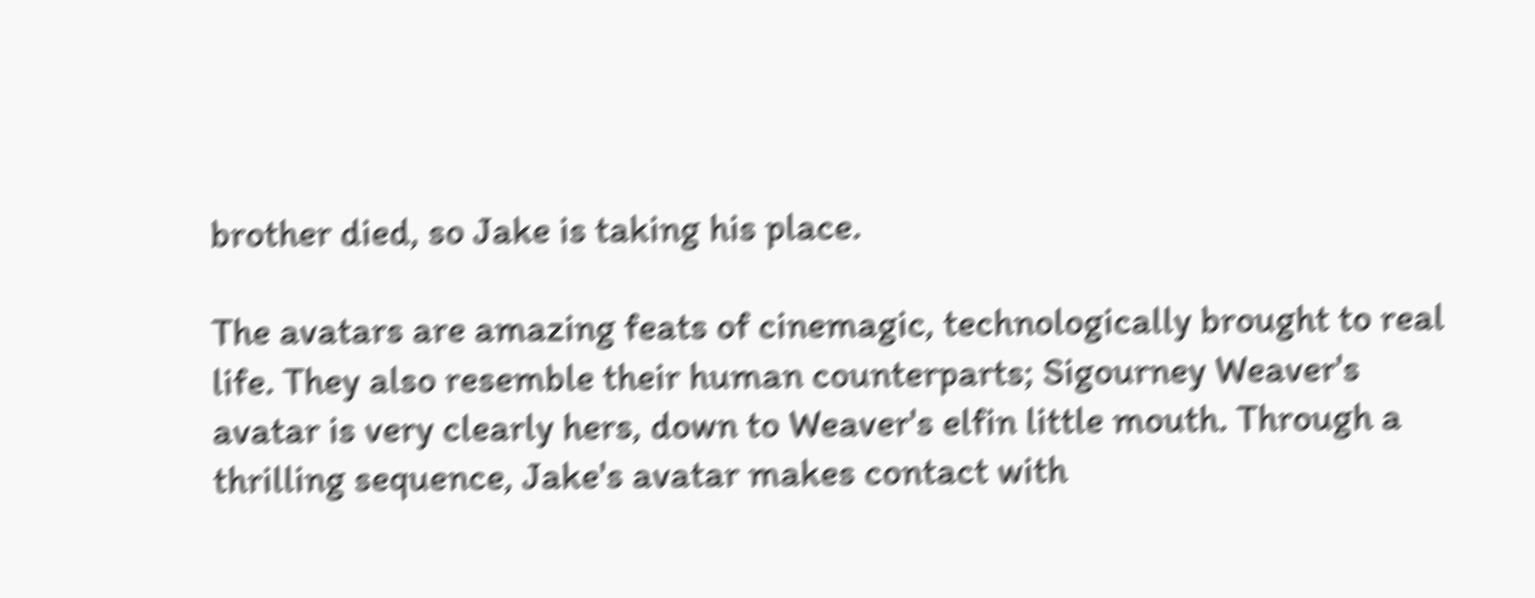brother died, so Jake is taking his place.

The avatars are amazing feats of cinemagic, technologically brought to real life. They also resemble their human counterparts; Sigourney Weaver's avatar is very clearly hers, down to Weaver's elfin little mouth. Through a thrilling sequence, Jake's avatar makes contact with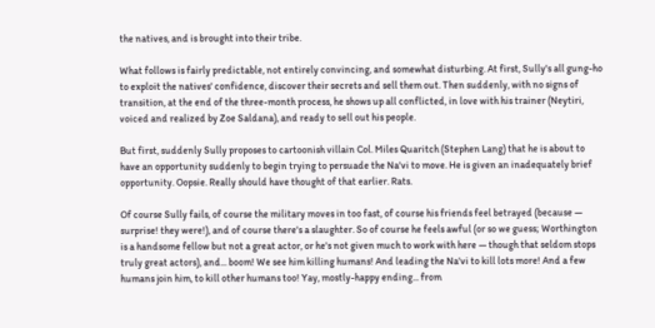the natives, and is brought into their tribe.

What follows is fairly predictable, not entirely convincing, and somewhat disturbing. At first, Sully's all gung-ho to exploit the natives' confidence, discover their secrets and sell them out. Then suddenly, with no signs of transition, at the end of the three-month process, he shows up all conflicted, in love with his trainer (Neytiri, voiced and realized by Zoe Saldana), and ready to sell out his people.

But first, suddenly Sully proposes to cartoonish villain Col. Miles Quaritch (Stephen Lang) that he is about to have an opportunity suddenly to begin trying to persuade the Na'vi to move. He is given an inadequately brief opportunity. Oopsie. Really should have thought of that earlier. Rats.

Of course Sully fails, of course the military moves in too fast, of course his friends feel betrayed (because — surprise! they were!), and of course there's a slaughter. So of course he feels awful (or so we guess; Worthington is a handsome fellow but not a great actor, or he's not given much to work with here — though that seldom stops truly great actors), and... boom! We see him killing humans! And leading the Na'vi to kill lots more! And a few humans join him, to kill other humans too! Yay, mostly-happy ending... from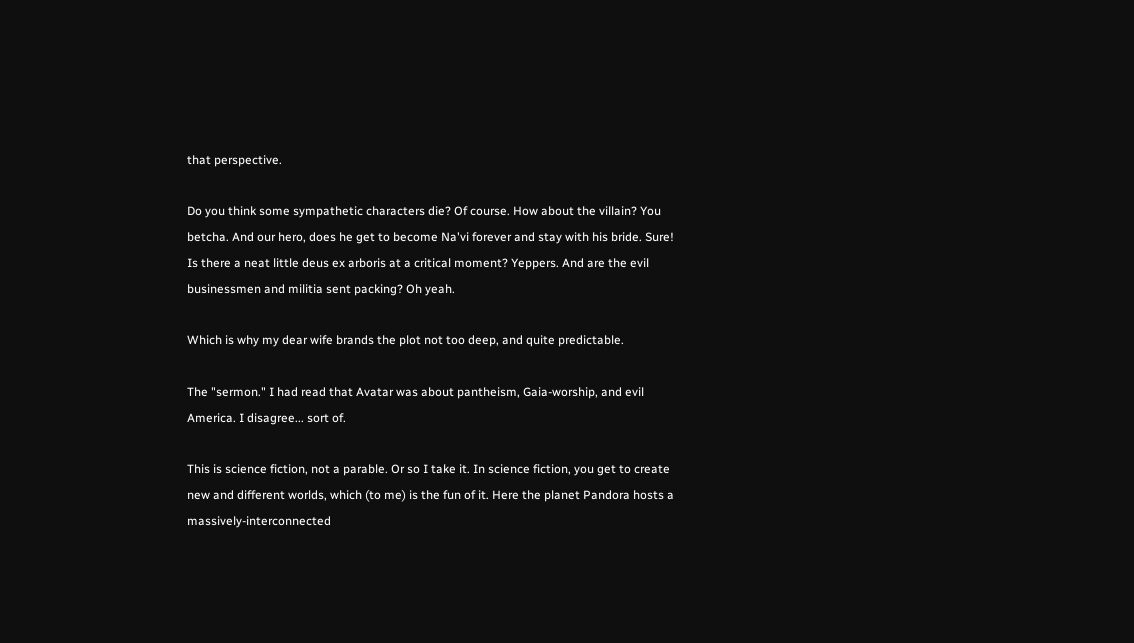that perspective.

Do you think some sympathetic characters die? Of course. How about the villain? You betcha. And our hero, does he get to become Na'vi forever and stay with his bride. Sure! Is there a neat little deus ex arboris at a critical moment? Yeppers. And are the evil businessmen and militia sent packing? Oh yeah.

Which is why my dear wife brands the plot not too deep, and quite predictable.

The "sermon." I had read that Avatar was about pantheism, Gaia-worship, and evil America. I disagree... sort of.

This is science fiction, not a parable. Or so I take it. In science fiction, you get to create new and different worlds, which (to me) is the fun of it. Here the planet Pandora hosts a massively-interconnected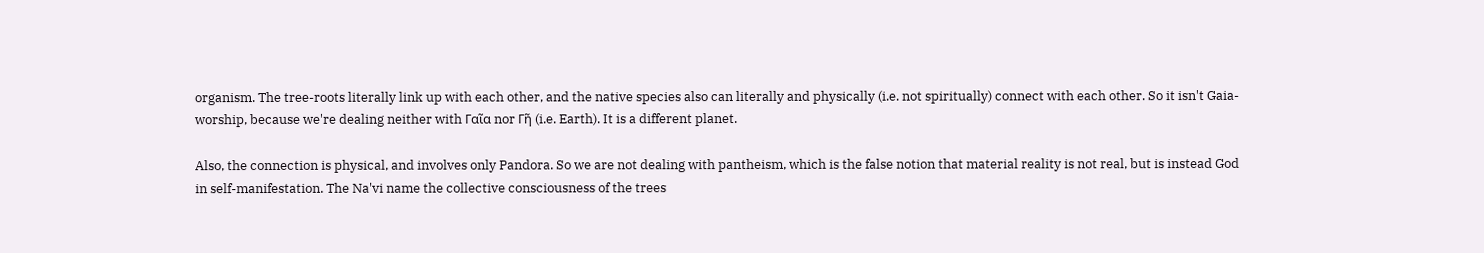organism. The tree-roots literally link up with each other, and the native species also can literally and physically (i.e. not spiritually) connect with each other. So it isn't Gaia-worship, because we're dealing neither with Γαῖα nor Γῆ (i.e. Earth). It is a different planet.

Also, the connection is physical, and involves only Pandora. So we are not dealing with pantheism, which is the false notion that material reality is not real, but is instead God in self-manifestation. The Na'vi name the collective consciousness of the trees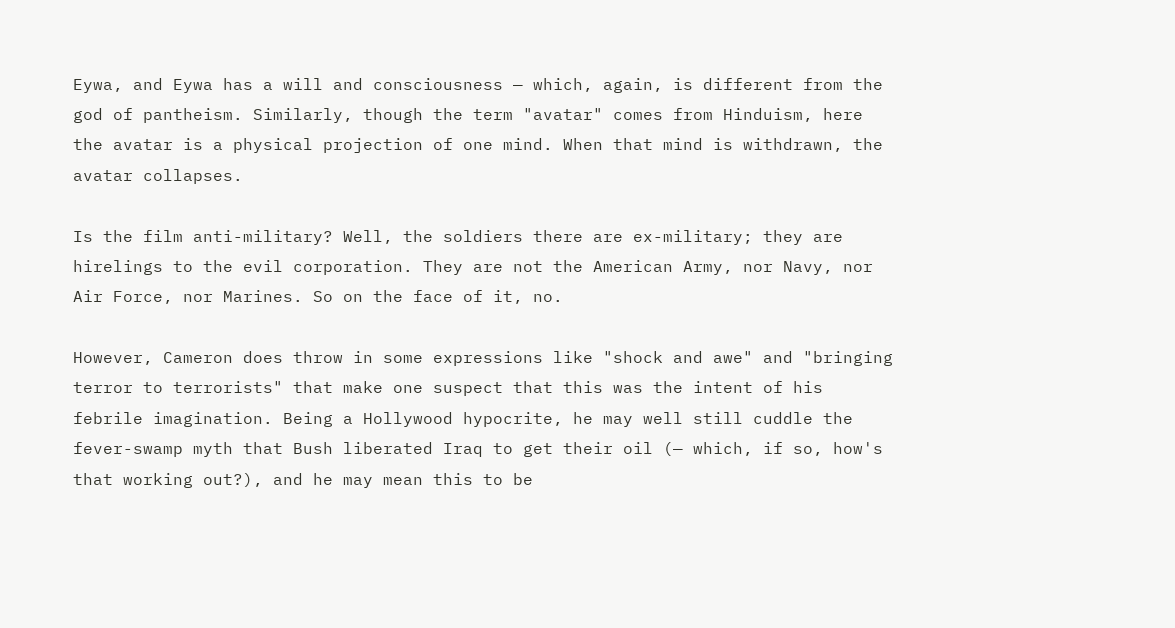Eywa, and Eywa has a will and consciousness — which, again, is different from the god of pantheism. Similarly, though the term "avatar" comes from Hinduism, here the avatar is a physical projection of one mind. When that mind is withdrawn, the avatar collapses.

Is the film anti-military? Well, the soldiers there are ex-military; they are hirelings to the evil corporation. They are not the American Army, nor Navy, nor Air Force, nor Marines. So on the face of it, no.

However, Cameron does throw in some expressions like "shock and awe" and "bringing terror to terrorists" that make one suspect that this was the intent of his febrile imagination. Being a Hollywood hypocrite, he may well still cuddle the fever-swamp myth that Bush liberated Iraq to get their oil (— which, if so, how's that working out?), and he may mean this to be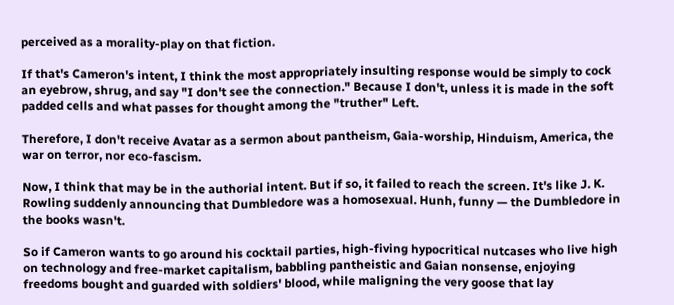perceived as a morality-play on that fiction.

If that's Cameron's intent, I think the most appropriately insulting response would be simply to cock an eyebrow, shrug, and say "I don't see the connection." Because I don't, unless it is made in the soft padded cells and what passes for thought among the "truther" Left.

Therefore, I don't receive Avatar as a sermon about pantheism, Gaia-worship, Hinduism, America, the war on terror, nor eco-fascism.

Now, I think that may be in the authorial intent. But if so, it failed to reach the screen. It's like J. K. Rowling suddenly announcing that Dumbledore was a homosexual. Hunh, funny — the Dumbledore in the books wasn't.

So if Cameron wants to go around his cocktail parties, high-fiving hypocritical nutcases who live high on technology and free-market capitalism, babbling pantheistic and Gaian nonsense, enjoying freedoms bought and guarded with soldiers' blood, while maligning the very goose that lay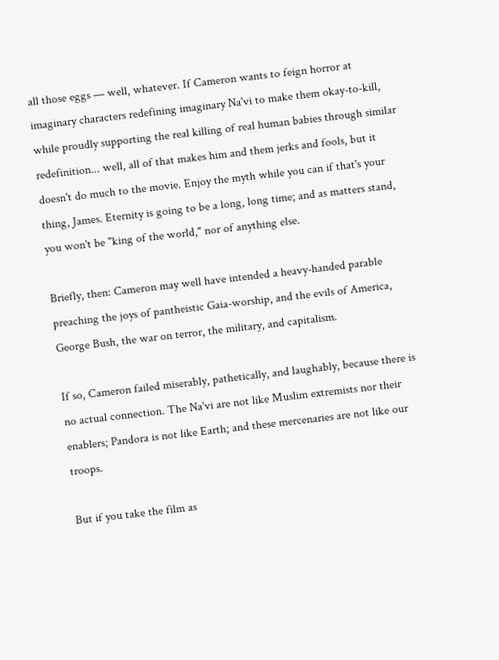all those eggs — well, whatever. If Cameron wants to feign horror at imaginary characters redefining imaginary Na'vi to make them okay-to-kill, while proudly supporting the real killing of real human babies through similar redefinition... well, all of that makes him and them jerks and fools, but it doesn't do much to the movie. Enjoy the myth while you can if that's your thing, James. Eternity is going to be a long, long time; and as matters stand, you won't be "king of the world," nor of anything else.

Briefly, then: Cameron may well have intended a heavy-handed parable preaching the joys of pantheistic Gaia-worship, and the evils of America, George Bush, the war on terror, the military, and capitalism.

If so, Cameron failed miserably, pathetically, and laughably, because there is no actual connection. The Na'vi are not like Muslim extremists nor their enablers; Pandora is not like Earth; and these mercenaries are not like our troops.

But if you take the film as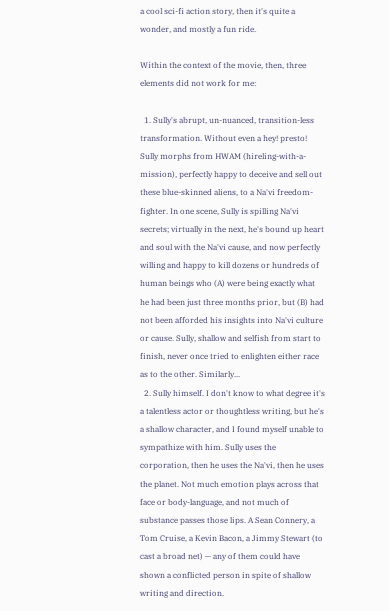a cool sci-fi action story, then it's quite a wonder, and mostly a fun ride.

Within the context of the movie, then, three elements did not work for me:

  1. Sully's abrupt, un-nuanced, transition-less transformation. Without even a hey! presto! Sully morphs from HWAM (hireling-with-a-mission), perfectly happy to deceive and sell out these blue-skinned aliens, to a Na'vi freedom-fighter. In one scene, Sully is spilling Na'vi secrets; virtually in the next, he's bound up heart and soul with the Na'vi cause, and now perfectly willing and happy to kill dozens or hundreds of human beings who (A) were being exactly what he had been just three months prior, but (B) had not been afforded his insights into Na'vi culture or cause. Sully, shallow and selfish from start to finish, never once tried to enlighten either race as to the other. Similarly...
  2. Sully himself. I don't know to what degree it's a talentless actor or thoughtless writing, but he's a shallow character, and I found myself unable to sympathize with him. Sully uses the corporation, then he uses the Na'vi, then he uses the planet. Not much emotion plays across that face or body-language, and not much of substance passes those lips. A Sean Connery, a Tom Cruise, a Kevin Bacon, a Jimmy Stewart (to cast a broad net) — any of them could have shown a conflicted person in spite of shallow writing and direction.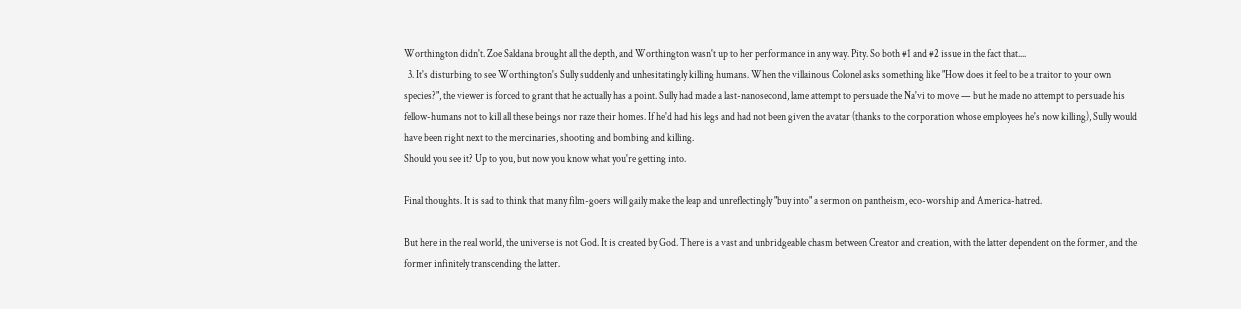Worthington didn't. Zoe Saldana brought all the depth, and Worthington wasn't up to her performance in any way. Pity. So both #1 and #2 issue in the fact that....
  3. It's disturbing to see Worthington's Sully suddenly and unhesitatingly killing humans. When the villainous Colonel asks something like "How does it feel to be a traitor to your own species?", the viewer is forced to grant that he actually has a point. Sully had made a last-nanosecond, lame attempt to persuade the Na'vi to move — but he made no attempt to persuade his fellow-humans not to kill all these beings nor raze their homes. If he'd had his legs and had not been given the avatar (thanks to the corporation whose employees he's now killing), Sully would have been right next to the mercinaries, shooting and bombing and killing.
Should you see it? Up to you, but now you know what you're getting into.

Final thoughts. It is sad to think that many film-goers will gaily make the leap and unreflectingly "buy into" a sermon on pantheism, eco-worship and America-hatred.

But here in the real world, the universe is not God. It is created by God. There is a vast and unbridgeable chasm between Creator and creation, with the latter dependent on the former, and the former infinitely transcending the latter.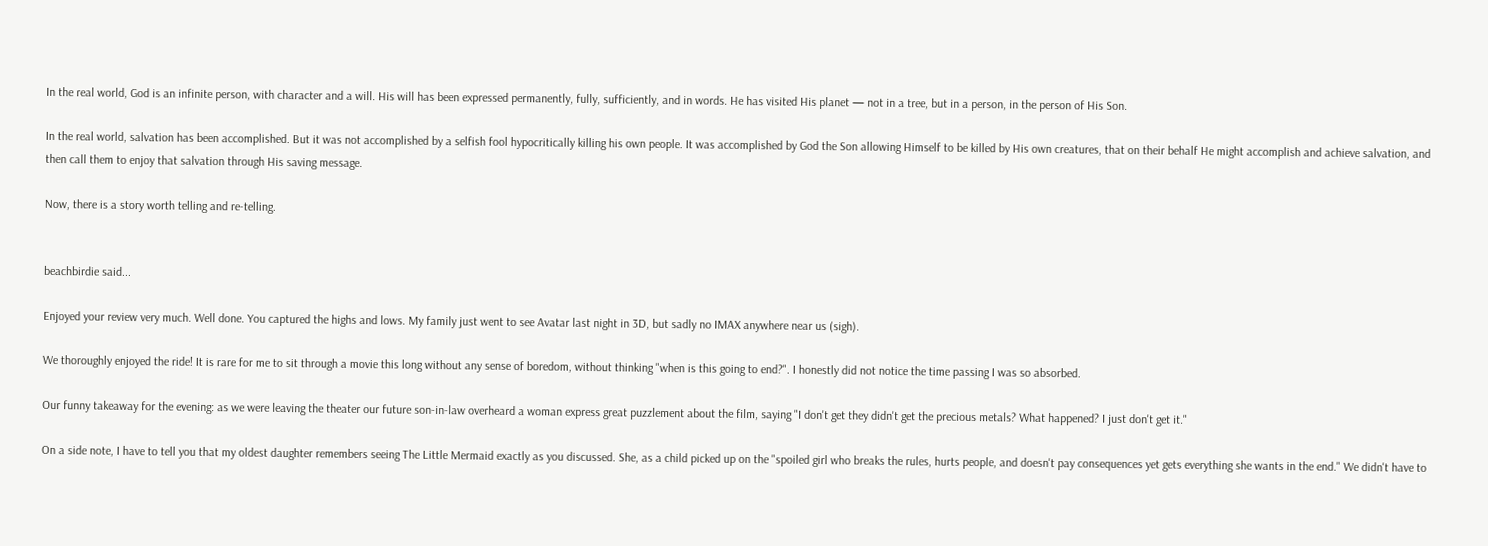In the real world, God is an infinite person, with character and a will. His will has been expressed permanently, fully, sufficiently, and in words. He has visited His planet — not in a tree, but in a person, in the person of His Son.

In the real world, salvation has been accomplished. But it was not accomplished by a selfish fool hypocritically killing his own people. It was accomplished by God the Son allowing Himself to be killed by His own creatures, that on their behalf He might accomplish and achieve salvation, and then call them to enjoy that salvation through His saving message.

Now, there is a story worth telling and re-telling.


beachbirdie said...

Enjoyed your review very much. Well done. You captured the highs and lows. My family just went to see Avatar last night in 3D, but sadly no IMAX anywhere near us (sigh).

We thoroughly enjoyed the ride! It is rare for me to sit through a movie this long without any sense of boredom, without thinking "when is this going to end?". I honestly did not notice the time passing I was so absorbed.

Our funny takeaway for the evening: as we were leaving the theater our future son-in-law overheard a woman express great puzzlement about the film, saying "I don't get they didn't get the precious metals? What happened? I just don't get it."

On a side note, I have to tell you that my oldest daughter remembers seeing The Little Mermaid exactly as you discussed. She, as a child picked up on the "spoiled girl who breaks the rules, hurts people, and doesn't pay consequences yet gets everything she wants in the end." We didn't have to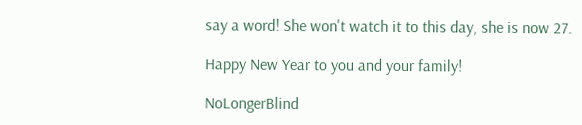say a word! She won't watch it to this day, she is now 27.

Happy New Year to you and your family!

NoLongerBlind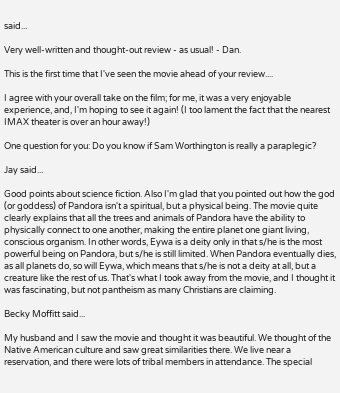said...

Very well-written and thought-out review - as usual! - Dan.

This is the first time that I've seen the movie ahead of your review....

I agree with your overall take on the film; for me, it was a very enjoyable experience, and, I'm hoping to see it again! (I too lament the fact that the nearest IMAX theater is over an hour away!)

One question for you: Do you know if Sam Worthington is really a paraplegic?

Jay said...

Good points about science fiction. Also I'm glad that you pointed out how the god (or goddess) of Pandora isn't a spiritual, but a physical being. The movie quite clearly explains that all the trees and animals of Pandora have the ability to physically connect to one another, making the entire planet one giant living, conscious organism. In other words, Eywa is a deity only in that s/he is the most powerful being on Pandora, but s/he is still limited. When Pandora eventually dies, as all planets do, so will Eywa, which means that s/he is not a deity at all, but a creature like the rest of us. That's what I took away from the movie, and I thought it was fascinating, but not pantheism as many Christians are claiming.

Becky Moffitt said...

My husband and I saw the movie and thought it was beautiful. We thought of the Native American culture and saw great similarities there. We live near a reservation, and there were lots of tribal members in attendance. The special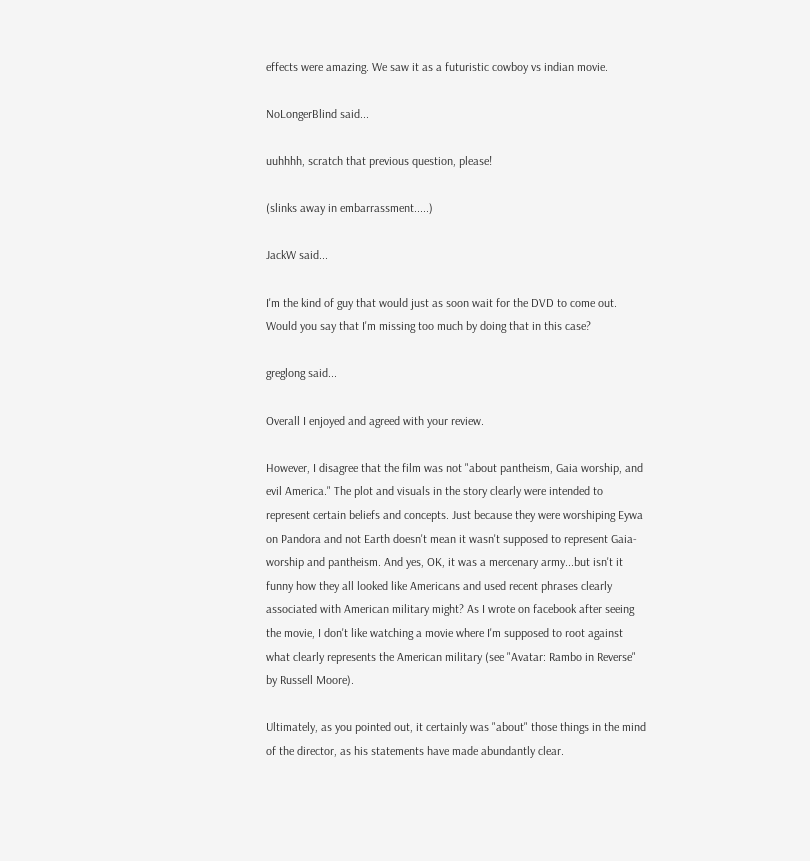effects were amazing. We saw it as a futuristic cowboy vs indian movie.

NoLongerBlind said...

uuhhhh, scratch that previous question, please!

(slinks away in embarrassment.....)

JackW said...

I'm the kind of guy that would just as soon wait for the DVD to come out. Would you say that I'm missing too much by doing that in this case?

greglong said...

Overall I enjoyed and agreed with your review.

However, I disagree that the film was not "about pantheism, Gaia worship, and evil America." The plot and visuals in the story clearly were intended to represent certain beliefs and concepts. Just because they were worshiping Eywa on Pandora and not Earth doesn't mean it wasn't supposed to represent Gaia-worship and pantheism. And yes, OK, it was a mercenary army...but isn't it funny how they all looked like Americans and used recent phrases clearly associated with American military might? As I wrote on facebook after seeing the movie, I don't like watching a movie where I'm supposed to root against what clearly represents the American military (see "Avatar: Rambo in Reverse" by Russell Moore).

Ultimately, as you pointed out, it certainly was "about" those things in the mind of the director, as his statements have made abundantly clear.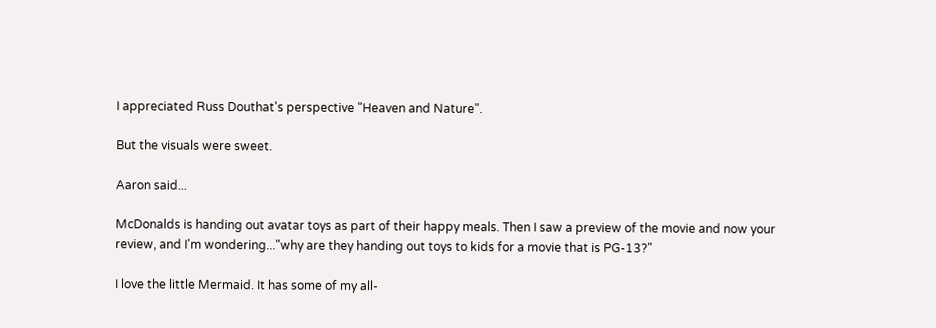I appreciated Russ Douthat's perspective "Heaven and Nature".

But the visuals were sweet.

Aaron said...

McDonalds is handing out avatar toys as part of their happy meals. Then I saw a preview of the movie and now your review, and I'm wondering..."why are they handing out toys to kids for a movie that is PG-13?"

I love the little Mermaid. It has some of my all-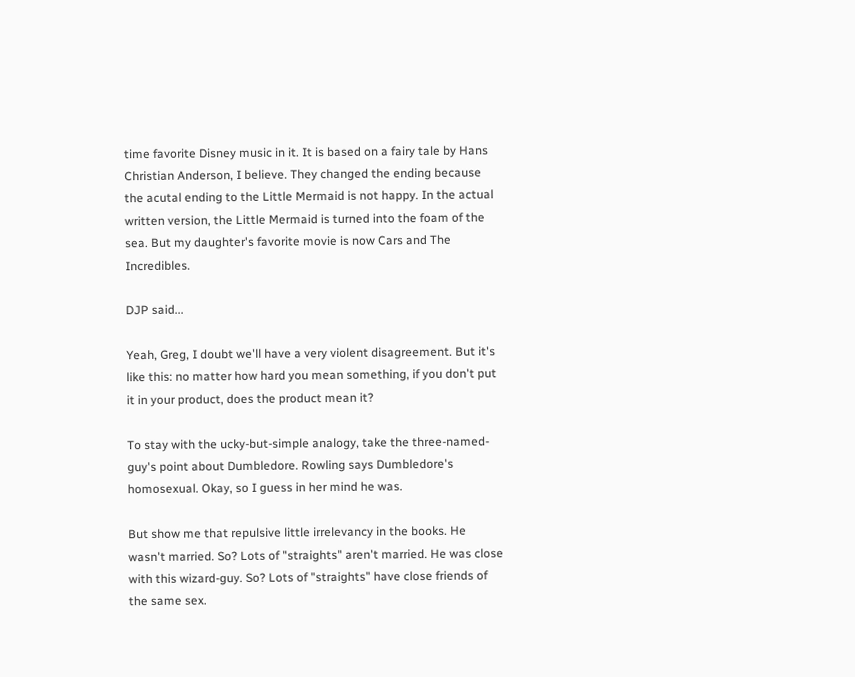time favorite Disney music in it. It is based on a fairy tale by Hans Christian Anderson, I believe. They changed the ending because the acutal ending to the Little Mermaid is not happy. In the actual written version, the Little Mermaid is turned into the foam of the sea. But my daughter's favorite movie is now Cars and The Incredibles.

DJP said...

Yeah, Greg, I doubt we'll have a very violent disagreement. But it's like this: no matter how hard you mean something, if you don't put it in your product, does the product mean it?

To stay with the ucky-but-simple analogy, take the three-named-guy's point about Dumbledore. Rowling says Dumbledore's homosexual. Okay, so I guess in her mind he was.

But show me that repulsive little irrelevancy in the books. He wasn't married. So? Lots of "straights" aren't married. He was close with this wizard-guy. So? Lots of "straights" have close friends of the same sex.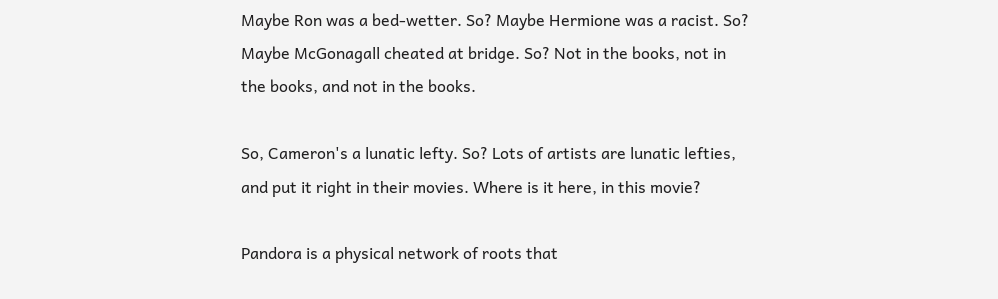Maybe Ron was a bed-wetter. So? Maybe Hermione was a racist. So? Maybe McGonagall cheated at bridge. So? Not in the books, not in the books, and not in the books.

So, Cameron's a lunatic lefty. So? Lots of artists are lunatic lefties, and put it right in their movies. Where is it here, in this movie?

Pandora is a physical network of roots that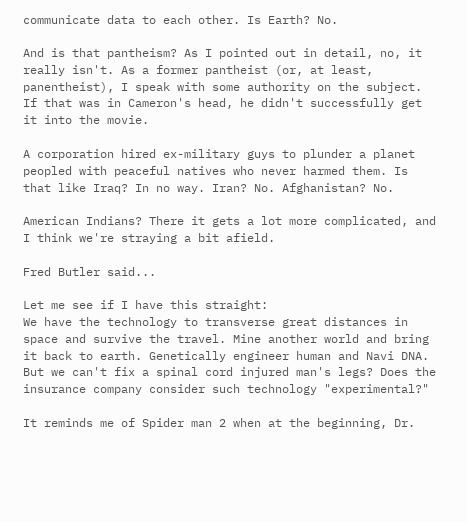communicate data to each other. Is Earth? No.

And is that pantheism? As I pointed out in detail, no, it really isn't. As a former pantheist (or, at least, panentheist), I speak with some authority on the subject. If that was in Cameron's head, he didn't successfully get it into the movie.

A corporation hired ex-military guys to plunder a planet peopled with peaceful natives who never harmed them. Is that like Iraq? In no way. Iran? No. Afghanistan? No.

American Indians? There it gets a lot more complicated, and I think we're straying a bit afield.

Fred Butler said...

Let me see if I have this straight:
We have the technology to transverse great distances in space and survive the travel. Mine another world and bring it back to earth. Genetically engineer human and Navi DNA. But we can't fix a spinal cord injured man's legs? Does the insurance company consider such technology "experimental?"

It reminds me of Spider man 2 when at the beginning, Dr.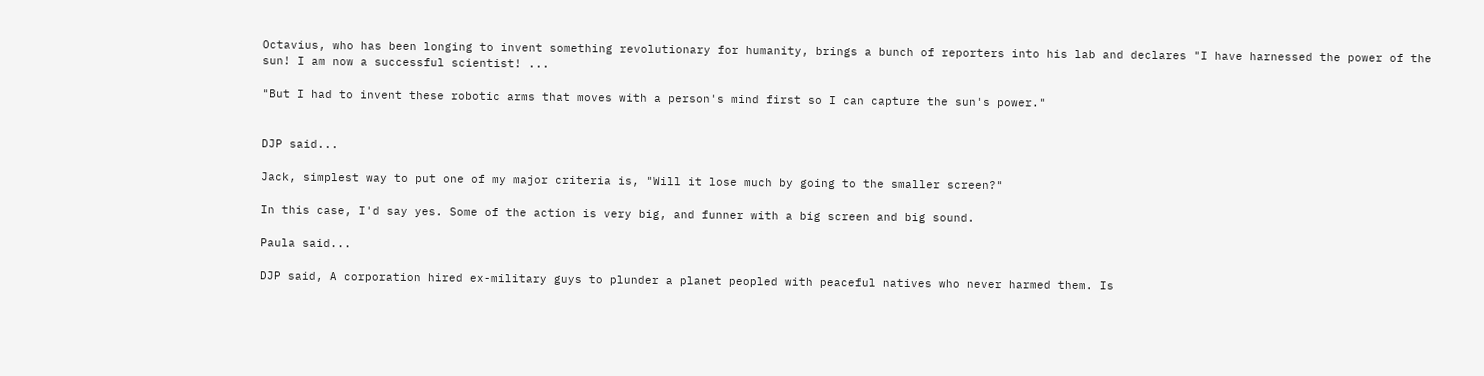Octavius, who has been longing to invent something revolutionary for humanity, brings a bunch of reporters into his lab and declares "I have harnessed the power of the sun! I am now a successful scientist! ...

"But I had to invent these robotic arms that moves with a person's mind first so I can capture the sun's power."


DJP said...

Jack, simplest way to put one of my major criteria is, "Will it lose much by going to the smaller screen?"

In this case, I'd say yes. Some of the action is very big, and funner with a big screen and big sound.

Paula said...

DJP said, A corporation hired ex-military guys to plunder a planet peopled with peaceful natives who never harmed them. Is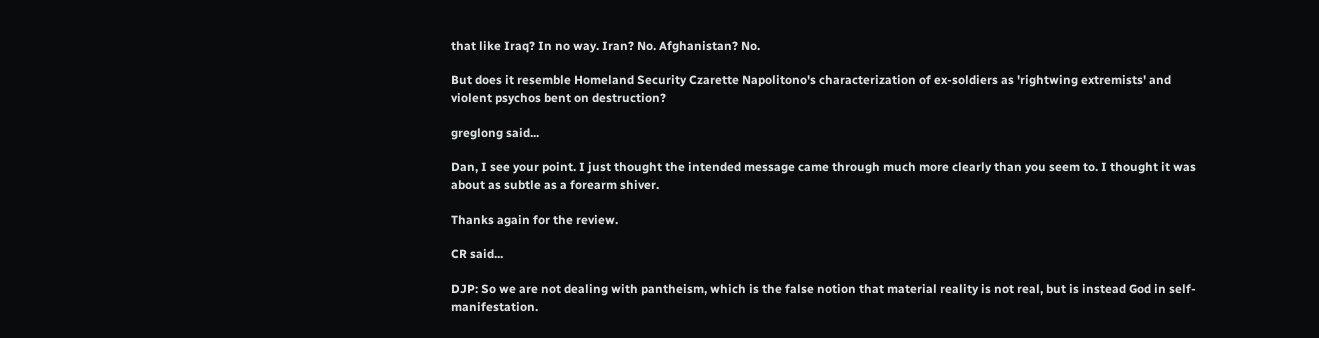that like Iraq? In no way. Iran? No. Afghanistan? No.

But does it resemble Homeland Security Czarette Napolitono's characterization of ex-soldiers as 'rightwing extremists' and violent psychos bent on destruction?

greglong said...

Dan, I see your point. I just thought the intended message came through much more clearly than you seem to. I thought it was about as subtle as a forearm shiver.

Thanks again for the review.

CR said...

DJP: So we are not dealing with pantheism, which is the false notion that material reality is not real, but is instead God in self-manifestation.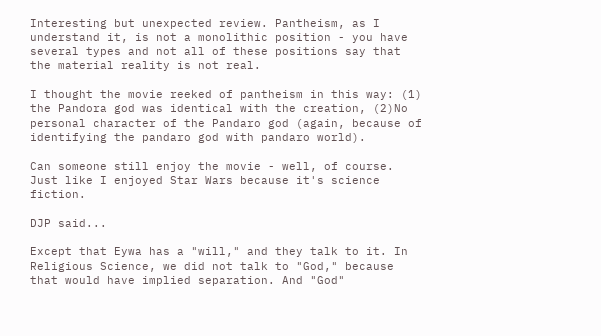Interesting but unexpected review. Pantheism, as I understand it, is not a monolithic position - you have several types and not all of these positions say that the material reality is not real.

I thought the movie reeked of pantheism in this way: (1) the Pandora god was identical with the creation, (2)No personal character of the Pandaro god (again, because of identifying the pandaro god with pandaro world).

Can someone still enjoy the movie - well, of course. Just like I enjoyed Star Wars because it's science fiction.

DJP said...

Except that Eywa has a "will," and they talk to it. In Religious Science, we did not talk to "God," because that would have implied separation. And "God"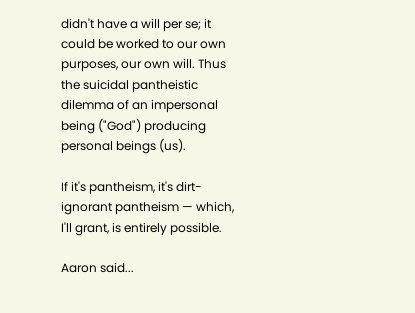didn't have a will per se; it could be worked to our own purposes, our own will. Thus the suicidal pantheistic dilemma of an impersonal being ("God") producing personal beings (us).

If it's pantheism, it's dirt-ignorant pantheism — which, I'll grant, is entirely possible.

Aaron said...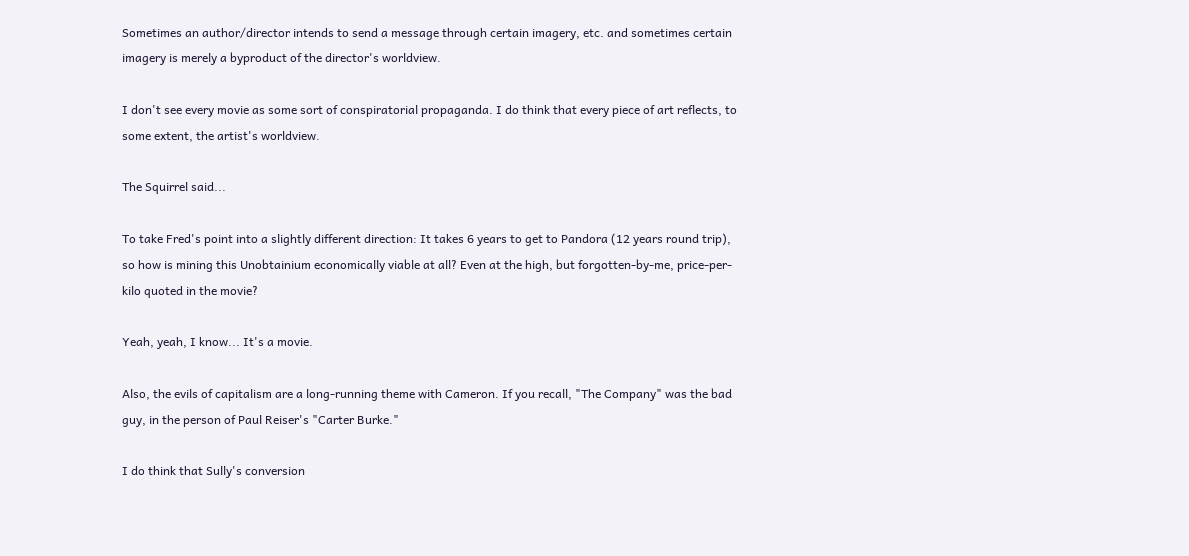Sometimes an author/director intends to send a message through certain imagery, etc. and sometimes certain imagery is merely a byproduct of the director's worldview.

I don't see every movie as some sort of conspiratorial propaganda. I do think that every piece of art reflects, to some extent, the artist's worldview.

The Squirrel said...

To take Fred's point into a slightly different direction: It takes 6 years to get to Pandora (12 years round trip), so how is mining this Unobtainium economically viable at all? Even at the high, but forgotten-by-me, price-per-kilo quoted in the movie?

Yeah, yeah, I know... It's a movie.

Also, the evils of capitalism are a long-running theme with Cameron. If you recall, "The Company" was the bad guy, in the person of Paul Reiser's "Carter Burke."

I do think that Sully's conversion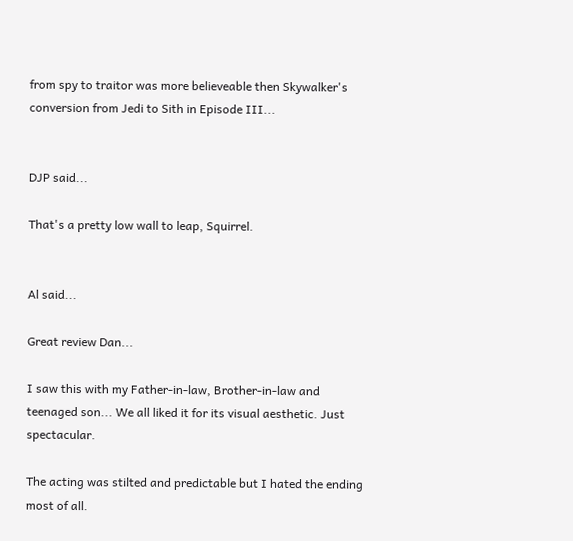from spy to traitor was more believeable then Skywalker's conversion from Jedi to Sith in Episode III...


DJP said...

That's a pretty low wall to leap, Squirrel.


Al said...

Great review Dan...

I saw this with my Father-in-law, Brother-in-law and teenaged son... We all liked it for its visual aesthetic. Just spectacular.

The acting was stilted and predictable but I hated the ending most of all.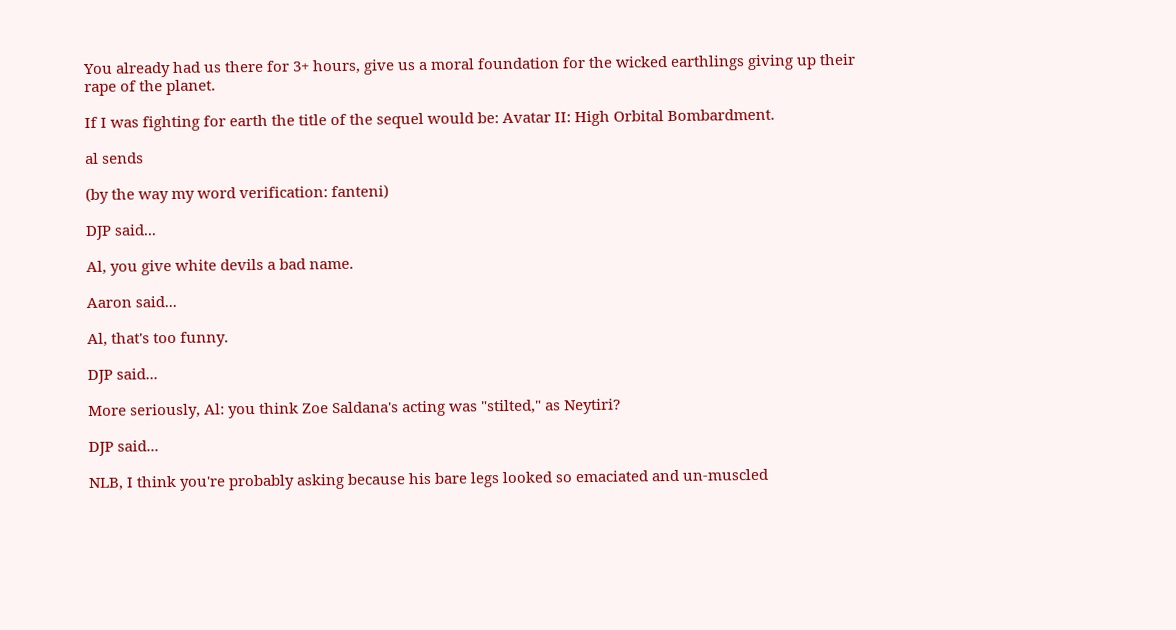You already had us there for 3+ hours, give us a moral foundation for the wicked earthlings giving up their rape of the planet.

If I was fighting for earth the title of the sequel would be: Avatar II: High Orbital Bombardment.

al sends

(by the way my word verification: fanteni)

DJP said...

Al, you give white devils a bad name.

Aaron said...

Al, that's too funny.

DJP said...

More seriously, Al: you think Zoe Saldana's acting was "stilted," as Neytiri?

DJP said...

NLB, I think you're probably asking because his bare legs looked so emaciated and un-muscled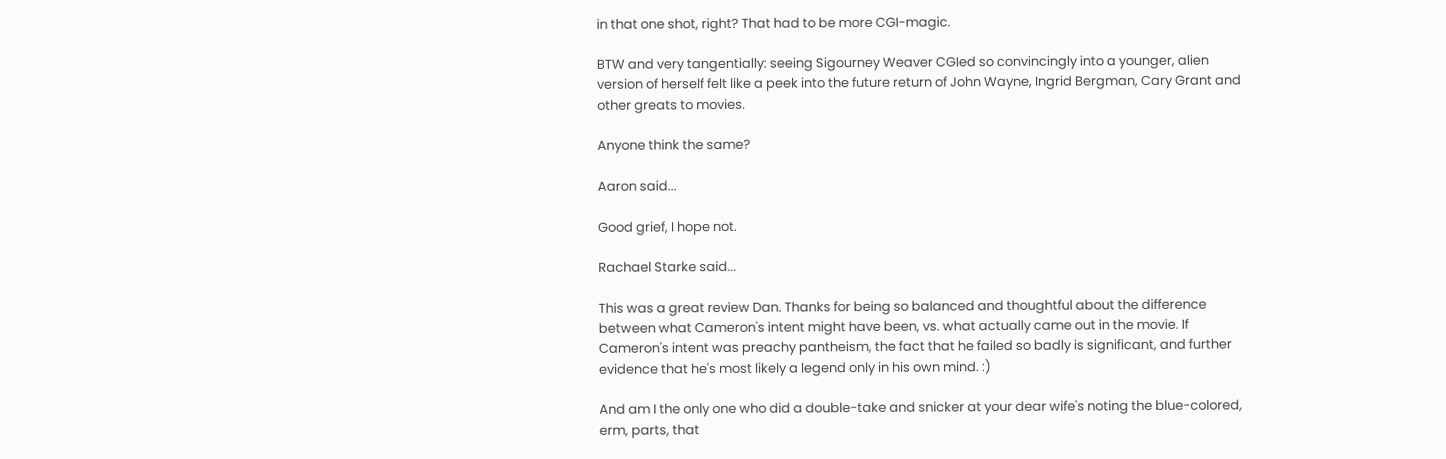in that one shot, right? That had to be more CGI-magic.

BTW and very tangentially: seeing Sigourney Weaver CGIed so convincingly into a younger, alien version of herself felt like a peek into the future return of John Wayne, Ingrid Bergman, Cary Grant and other greats to movies.

Anyone think the same?

Aaron said...

Good grief, I hope not.

Rachael Starke said...

This was a great review Dan. Thanks for being so balanced and thoughtful about the difference between what Cameron's intent might have been, vs. what actually came out in the movie. If Cameron's intent was preachy pantheism, the fact that he failed so badly is significant, and further evidence that he's most likely a legend only in his own mind. :)

And am I the only one who did a double-take and snicker at your dear wife's noting the blue-colored, erm, parts, that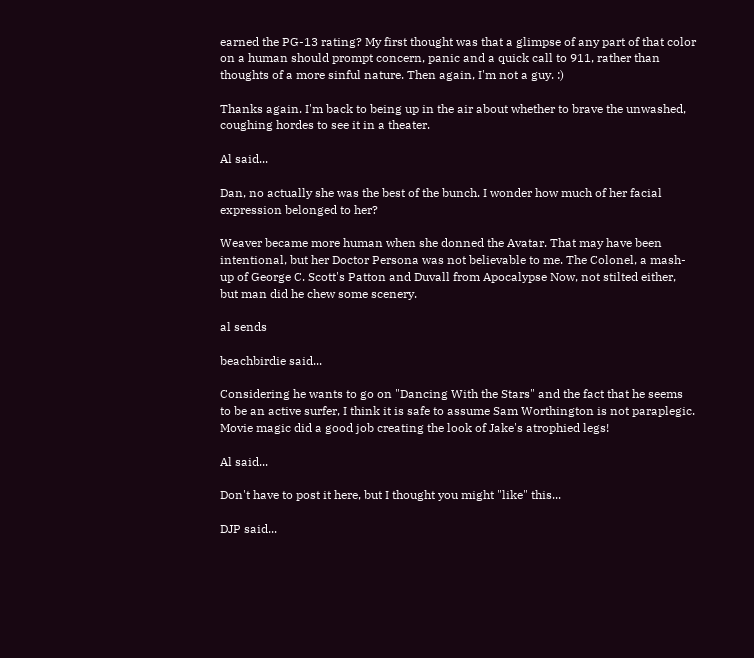earned the PG-13 rating? My first thought was that a glimpse of any part of that color on a human should prompt concern, panic and a quick call to 911, rather than thoughts of a more sinful nature. Then again, I'm not a guy. :)

Thanks again. I'm back to being up in the air about whether to brave the unwashed, coughing hordes to see it in a theater.

Al said...

Dan, no actually she was the best of the bunch. I wonder how much of her facial expression belonged to her?

Weaver became more human when she donned the Avatar. That may have been intentional, but her Doctor Persona was not believable to me. The Colonel, a mash-up of George C. Scott's Patton and Duvall from Apocalypse Now, not stilted either, but man did he chew some scenery.

al sends

beachbirdie said...

Considering he wants to go on "Dancing With the Stars" and the fact that he seems to be an active surfer, I think it is safe to assume Sam Worthington is not paraplegic. Movie magic did a good job creating the look of Jake's atrophied legs!

Al said...

Don't have to post it here, but I thought you might "like" this...

DJP said...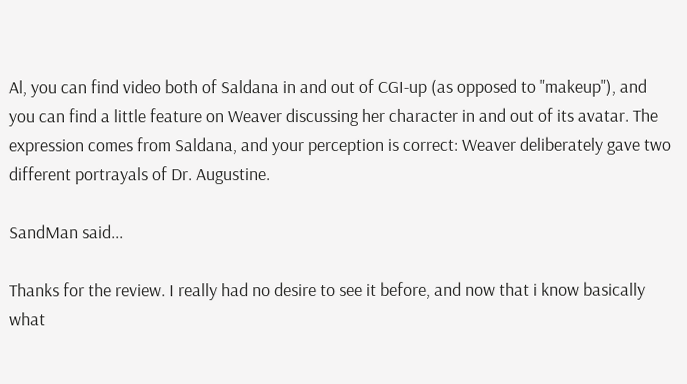Al, you can find video both of Saldana in and out of CGI-up (as opposed to "makeup"), and you can find a little feature on Weaver discussing her character in and out of its avatar. The expression comes from Saldana, and your perception is correct: Weaver deliberately gave two different portrayals of Dr. Augustine.

SandMan said...

Thanks for the review. I really had no desire to see it before, and now that i know basically what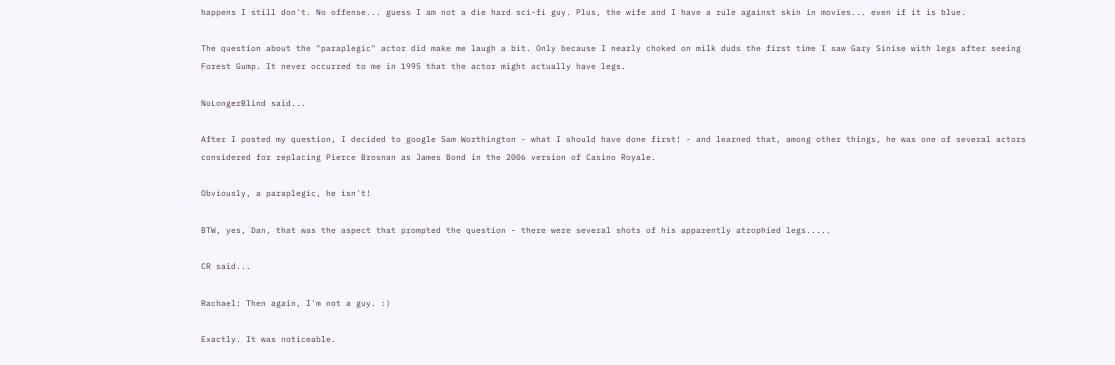happens I still don't. No offense... guess I am not a die hard sci-fi guy. Plus, the wife and I have a rule against skin in movies... even if it is blue.

The question about the "paraplegic" actor did make me laugh a bit. Only because I nearly choked on milk duds the first time I saw Gary Sinise with legs after seeing Forest Gump. It never occurred to me in 1995 that the actor might actually have legs.

NoLongerBlind said...

After I posted my question, I decided to google Sam Worthington - what I should have done first! - and learned that, among other things, he was one of several actors considered for replacing Pierce Brosnan as James Bond in the 2006 version of Casino Royale.

Obviously, a paraplegic, he isn't!

BTW, yes, Dan, that was the aspect that prompted the question - there were several shots of his apparently atrophied legs.....

CR said...

Rachael: Then again, I'm not a guy. :)

Exactly. It was noticeable.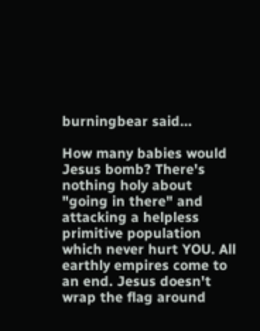burningbear said...

How many babies would Jesus bomb? There's nothing holy about "going in there" and attacking a helpless primitive population which never hurt YOU. All earthly empires come to an end. Jesus doesn't wrap the flag around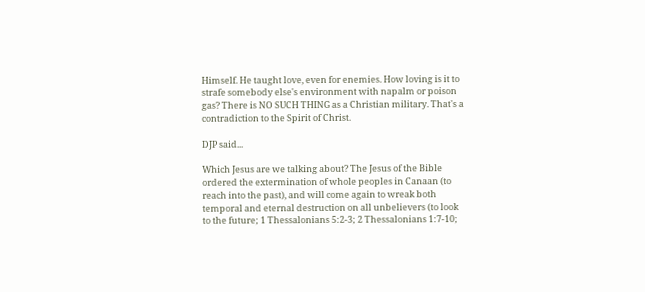Himself. He taught love, even for enemies. How loving is it to strafe somebody else's environment with napalm or poison gas? There is NO SUCH THING as a Christian military. That's a contradiction to the Spirit of Christ.

DJP said...

Which Jesus are we talking about? The Jesus of the Bible ordered the extermination of whole peoples in Canaan (to reach into the past), and will come again to wreak both temporal and eternal destruction on all unbelievers (to look to the future; 1 Thessalonians 5:2-3; 2 Thessalonians 1:7-10;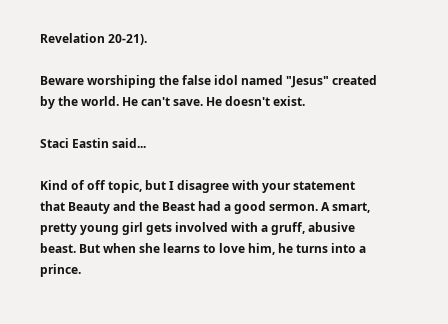Revelation 20-21).

Beware worshiping the false idol named "Jesus" created by the world. He can't save. He doesn't exist.

Staci Eastin said...

Kind of off topic, but I disagree with your statement that Beauty and the Beast had a good sermon. A smart, pretty young girl gets involved with a gruff, abusive beast. But when she learns to love him, he turns into a prince.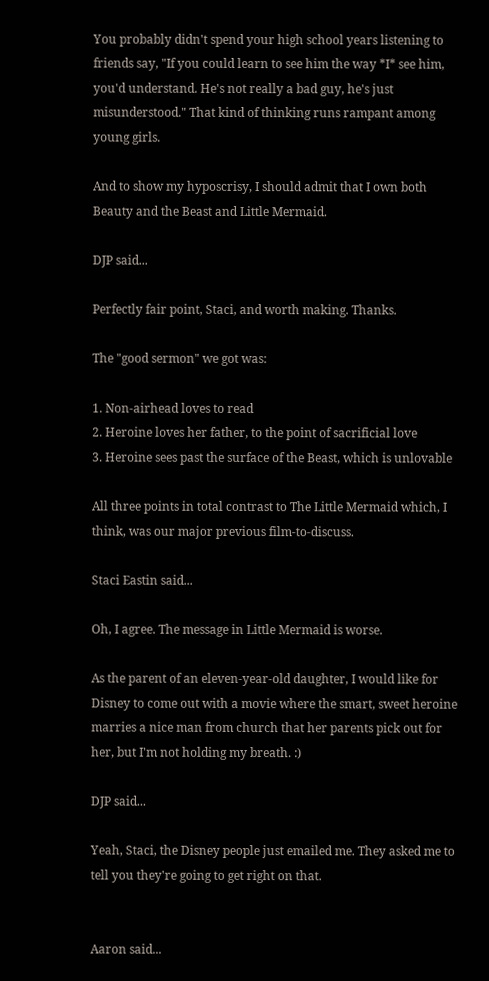You probably didn't spend your high school years listening to friends say, "If you could learn to see him the way *I* see him, you'd understand. He's not really a bad guy, he's just misunderstood." That kind of thinking runs rampant among young girls.

And to show my hyposcrisy, I should admit that I own both Beauty and the Beast and Little Mermaid.

DJP said...

Perfectly fair point, Staci, and worth making. Thanks.

The "good sermon" we got was:

1. Non-airhead loves to read
2. Heroine loves her father, to the point of sacrificial love
3. Heroine sees past the surface of the Beast, which is unlovable

All three points in total contrast to The Little Mermaid which, I think, was our major previous film-to-discuss.

Staci Eastin said...

Oh, I agree. The message in Little Mermaid is worse.

As the parent of an eleven-year-old daughter, I would like for Disney to come out with a movie where the smart, sweet heroine marries a nice man from church that her parents pick out for her, but I'm not holding my breath. :)

DJP said...

Yeah, Staci, the Disney people just emailed me. They asked me to tell you they're going to get right on that.


Aaron said...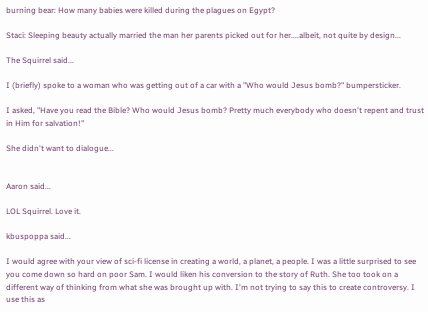burning bear: How many babies were killed during the plagues on Egypt?

Staci: Sleeping beauty actually married the man her parents picked out for her....albeit, not quite by design...

The Squirrel said...

I (briefly) spoke to a woman who was getting out of a car with a "Who would Jesus bomb?" bumpersticker.

I asked, "Have you read the Bible? Who would Jesus bomb? Pretty much everybody who doesn't repent and trust in Him for salvation!"

She didn't want to dialogue...


Aaron said...

LOL Squirrel. Love it.

kbuspoppa said...

I would agree with your view of sci-fi license in creating a world, a planet, a people. I was a little surprised to see you come down so hard on poor Sam. I would liken his conversion to the story of Ruth. She too took on a different way of thinking from what she was brought up with. I'm not trying to say this to create controversy. I use this as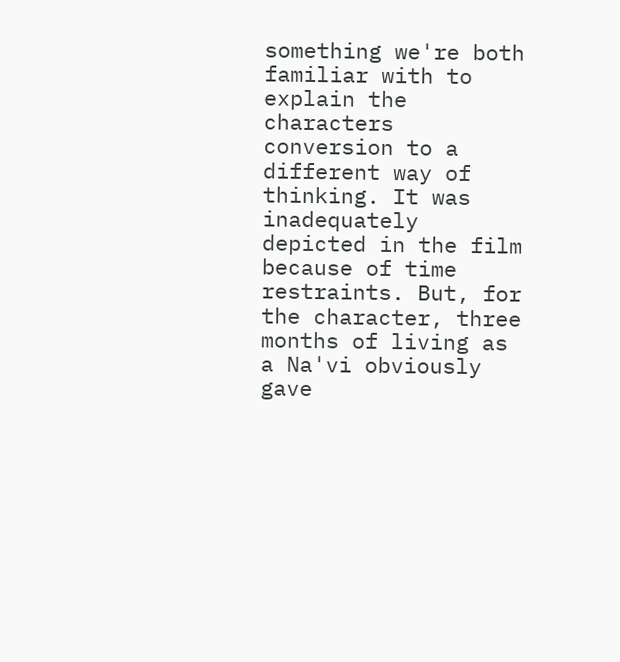something we're both familiar with to explain the characters conversion to a different way of thinking. It was inadequately depicted in the film because of time restraints. But, for the character, three months of living as a Na'vi obviously gave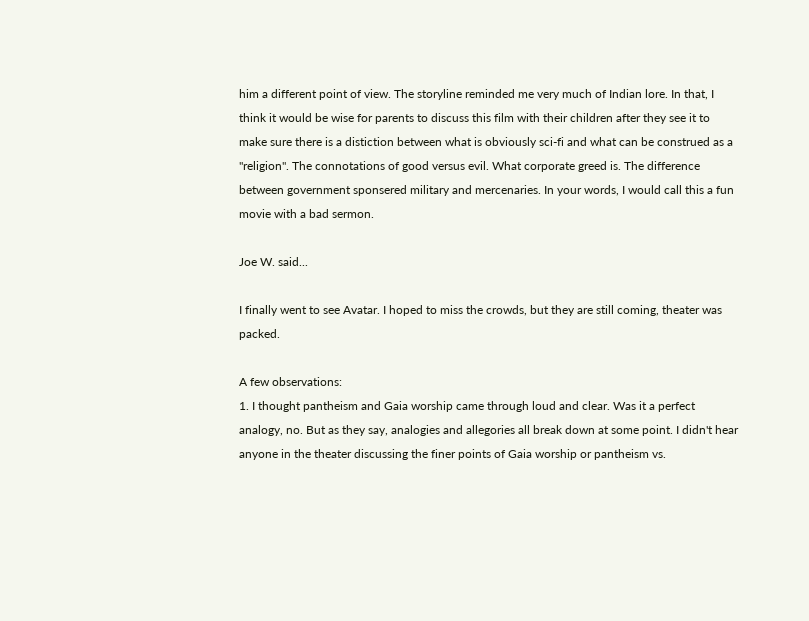him a different point of view. The storyline reminded me very much of Indian lore. In that, I think it would be wise for parents to discuss this film with their children after they see it to make sure there is a distiction between what is obviously sci-fi and what can be construed as a "religion". The connotations of good versus evil. What corporate greed is. The difference between government sponsered military and mercenaries. In your words, I would call this a fun movie with a bad sermon.

Joe W. said...

I finally went to see Avatar. I hoped to miss the crowds, but they are still coming, theater was packed.

A few observations:
1. I thought pantheism and Gaia worship came through loud and clear. Was it a perfect analogy, no. But as they say, analogies and allegories all break down at some point. I didn't hear anyone in the theater discussing the finer points of Gaia worship or pantheism vs.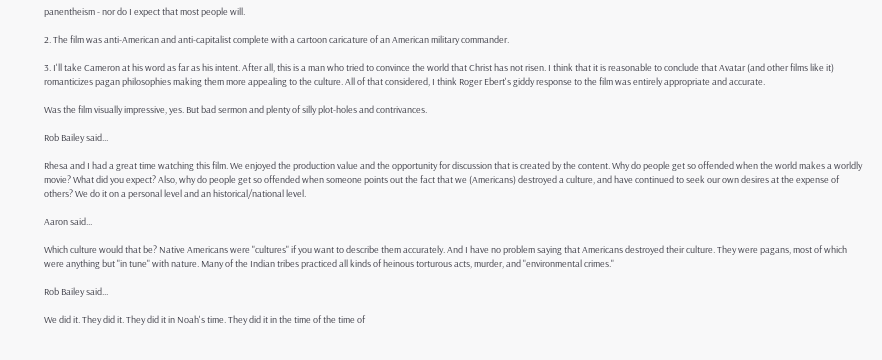panentheism - nor do I expect that most people will.

2. The film was anti-American and anti-capitalist complete with a cartoon caricature of an American military commander.

3. I'll take Cameron at his word as far as his intent. After all, this is a man who tried to convince the world that Christ has not risen. I think that it is reasonable to conclude that Avatar (and other films like it) romanticizes pagan philosophies making them more appealing to the culture. All of that considered, I think Roger Ebert's giddy response to the film was entirely appropriate and accurate.

Was the film visually impressive, yes. But bad sermon and plenty of silly plot-holes and contrivances.

Rob Bailey said...

Rhesa and I had a great time watching this film. We enjoyed the production value and the opportunity for discussion that is created by the content. Why do people get so offended when the world makes a worldly movie? What did you expect? Also, why do people get so offended when someone points out the fact that we (Americans) destroyed a culture, and have continued to seek our own desires at the expense of others? We do it on a personal level and an historical/national level.

Aaron said...

Which culture would that be? Native Americans were "cultures" if you want to describe them accurately. And I have no problem saying that Americans destroyed their culture. They were pagans, most of which were anything but "in tune" with nature. Many of the Indian tribes practiced all kinds of heinous torturous acts, murder, and "environmental crimes."

Rob Bailey said...

We did it. They did it. They did it in Noah's time. They did it in the time of the time of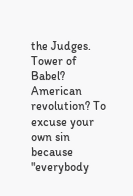the Judges. Tower of Babel? American revolution? To excuse your own sin because "everybody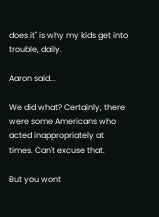does it" is why my kids get into trouble, daily.

Aaron said...

We did what? Certainly, there were some Americans who acted inappropriately at times. Can't excuse that.

But you wont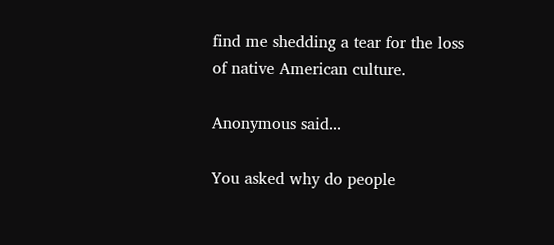find me shedding a tear for the loss of native American culture.

Anonymous said...

You asked why do people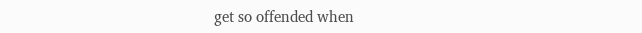get so offended when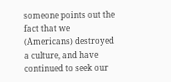someone points out the fact that we (Americans) destroyed a culture, and have continued to seek our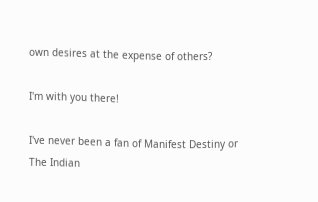own desires at the expense of others?

I'm with you there!

I've never been a fan of Manifest Destiny or The Indian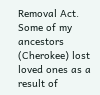Removal Act. Some of my ancestors (Cherokee) lost loved ones as a result of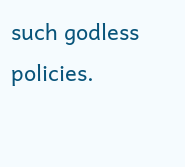such godless policies.